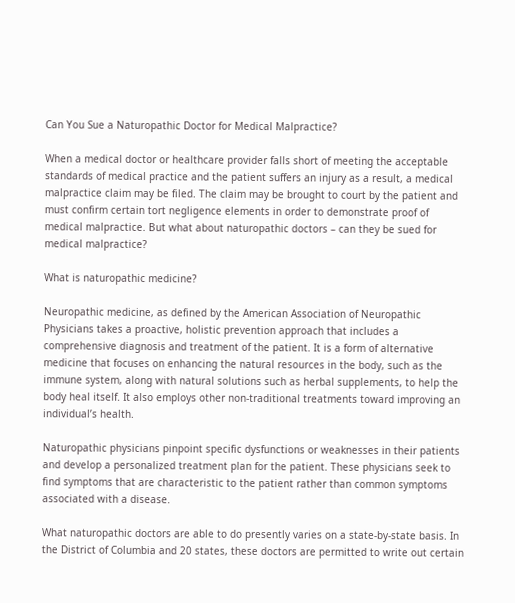Can You Sue a Naturopathic Doctor for Medical Malpractice?

When a medical doctor or healthcare provider falls short of meeting the acceptable standards of medical practice and the patient suffers an injury as a result, a medical malpractice claim may be filed. The claim may be brought to court by the patient and must confirm certain tort negligence elements in order to demonstrate proof of medical malpractice. But what about naturopathic doctors – can they be sued for medical malpractice?

What is naturopathic medicine?

Neuropathic medicine, as defined by the American Association of Neuropathic Physicians takes a proactive, holistic prevention approach that includes a comprehensive diagnosis and treatment of the patient. It is a form of alternative medicine that focuses on enhancing the natural resources in the body, such as the immune system, along with natural solutions such as herbal supplements, to help the body heal itself. It also employs other non-traditional treatments toward improving an individual’s health.

Naturopathic physicians pinpoint specific dysfunctions or weaknesses in their patients and develop a personalized treatment plan for the patient. These physicians seek to find symptoms that are characteristic to the patient rather than common symptoms associated with a disease.

What naturopathic doctors are able to do presently varies on a state-by-state basis. In the District of Columbia and 20 states, these doctors are permitted to write out certain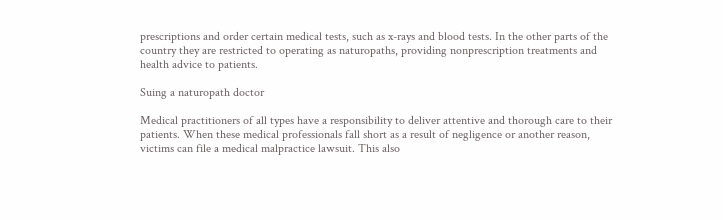prescriptions and order certain medical tests, such as x-rays and blood tests. In the other parts of the country they are restricted to operating as naturopaths, providing nonprescription treatments and health advice to patients.

Suing a naturopath doctor

Medical practitioners of all types have a responsibility to deliver attentive and thorough care to their patients. When these medical professionals fall short as a result of negligence or another reason, victims can file a medical malpractice lawsuit. This also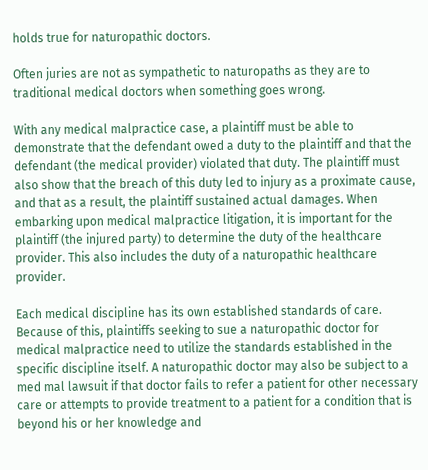holds true for naturopathic doctors.

Often juries are not as sympathetic to naturopaths as they are to traditional medical doctors when something goes wrong.

With any medical malpractice case, a plaintiff must be able to demonstrate that the defendant owed a duty to the plaintiff and that the defendant (the medical provider) violated that duty. The plaintiff must also show that the breach of this duty led to injury as a proximate cause, and that as a result, the plaintiff sustained actual damages. When embarking upon medical malpractice litigation, it is important for the plaintiff (the injured party) to determine the duty of the healthcare provider. This also includes the duty of a naturopathic healthcare provider.

Each medical discipline has its own established standards of care. Because of this, plaintiffs seeking to sue a naturopathic doctor for medical malpractice need to utilize the standards established in the specific discipline itself. A naturopathic doctor may also be subject to a med mal lawsuit if that doctor fails to refer a patient for other necessary care or attempts to provide treatment to a patient for a condition that is beyond his or her knowledge and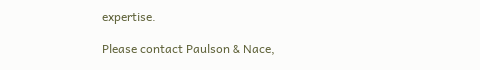expertise.

Please contact Paulson & Nace,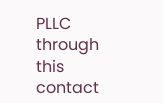PLLC through this contact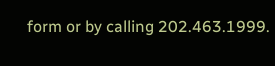form or by calling 202.463.1999.